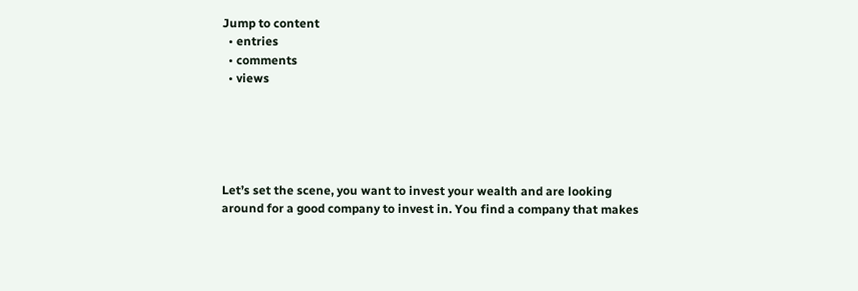Jump to content
  • entries
  • comments
  • views





Let’s set the scene, you want to invest your wealth and are looking around for a good company to invest in. You find a company that makes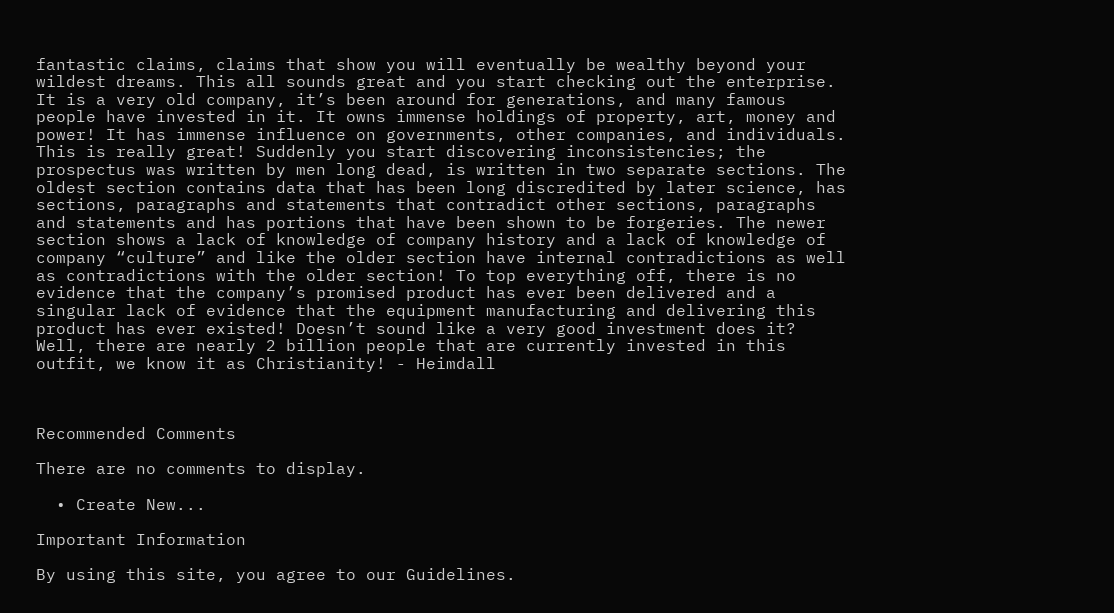fantastic claims, claims that show you will eventually be wealthy beyond your wildest dreams. This all sounds great and you start checking out the enterprise. It is a very old company, it’s been around for generations, and many famous people have invested in it. It owns immense holdings of property, art, money and power! It has immense influence on governments, other companies, and individuals. This is really great! Suddenly you start discovering inconsistencies; the prospectus was written by men long dead, is written in two separate sections. The oldest section contains data that has been long discredited by later science, has sections, paragraphs and statements that contradict other sections, paragraphs and statements and has portions that have been shown to be forgeries. The newer section shows a lack of knowledge of company history and a lack of knowledge of company “culture” and like the older section have internal contradictions as well as contradictions with the older section! To top everything off, there is no evidence that the company’s promised product has ever been delivered and a singular lack of evidence that the equipment manufacturing and delivering this product has ever existed! Doesn’t sound like a very good investment does it? Well, there are nearly 2 billion people that are currently invested in this outfit, we know it as Christianity! - Heimdall



Recommended Comments

There are no comments to display.

  • Create New...

Important Information

By using this site, you agree to our Guidelines.